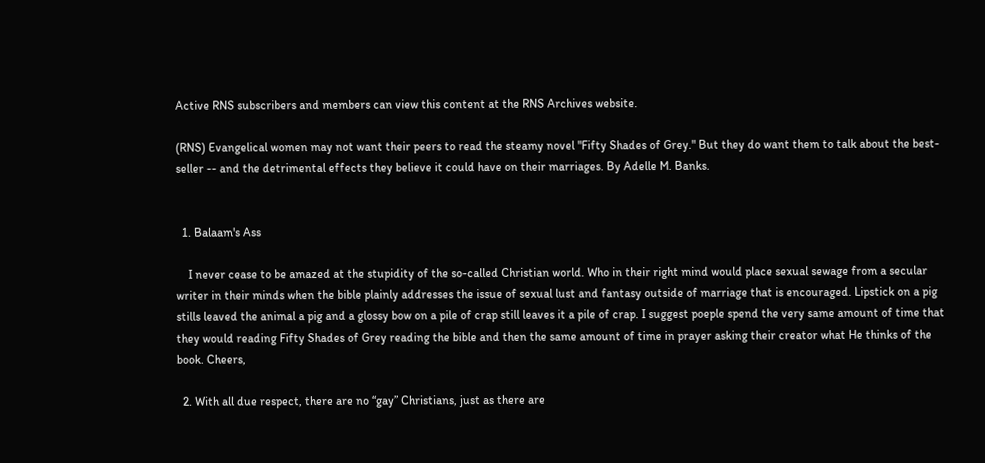Active RNS subscribers and members can view this content at the RNS Archives website.

(RNS) Evangelical women may not want their peers to read the steamy novel "Fifty Shades of Grey." But they do want them to talk about the best-seller -- and the detrimental effects they believe it could have on their marriages. By Adelle M. Banks.


  1. Balaam's Ass

    I never cease to be amazed at the stupidity of the so-called Christian world. Who in their right mind would place sexual sewage from a secular writer in their minds when the bible plainly addresses the issue of sexual lust and fantasy outside of marriage that is encouraged. Lipstick on a pig stills leaved the animal a pig and a glossy bow on a pile of crap still leaves it a pile of crap. I suggest poeple spend the very same amount of time that they would reading Fifty Shades of Grey reading the bible and then the same amount of time in prayer asking their creator what He thinks of the book. Cheers,

  2. With all due respect, there are no “gay” Christians, just as there are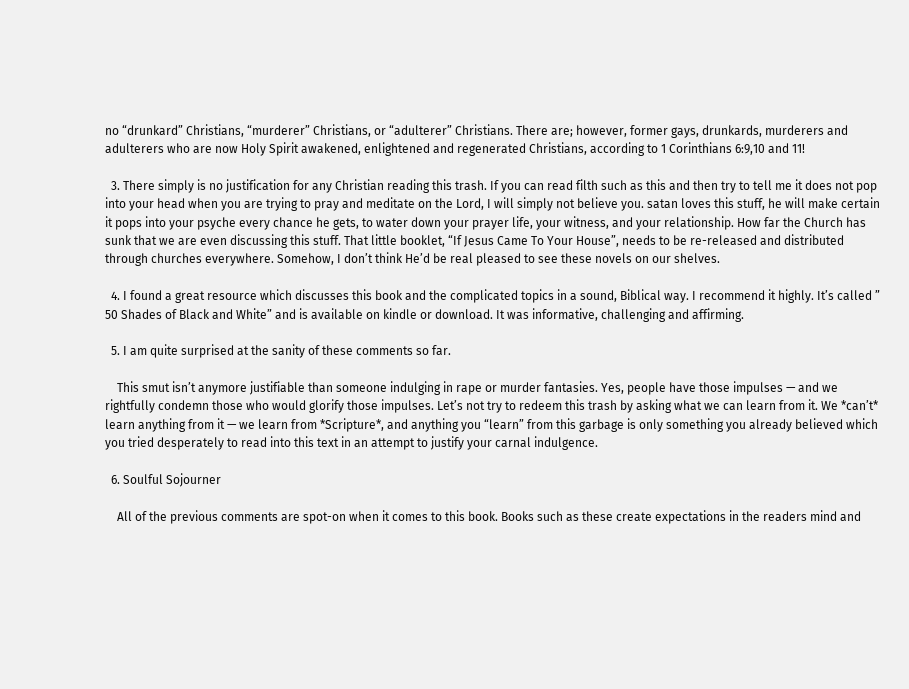no “drunkard” Christians, “murderer” Christians, or “adulterer” Christians. There are; however, former gays, drunkards, murderers and adulterers who are now Holy Spirit awakened, enlightened and regenerated Christians, according to 1 Corinthians 6:9,10 and 11!

  3. There simply is no justification for any Christian reading this trash. If you can read filth such as this and then try to tell me it does not pop into your head when you are trying to pray and meditate on the Lord, I will simply not believe you. satan loves this stuff, he will make certain it pops into your psyche every chance he gets, to water down your prayer life, your witness, and your relationship. How far the Church has sunk that we are even discussing this stuff. That little booklet, “If Jesus Came To Your House”, needs to be re-released and distributed through churches everywhere. Somehow, I don’t think He’d be real pleased to see these novels on our shelves.

  4. I found a great resource which discusses this book and the complicated topics in a sound, Biblical way. I recommend it highly. It’s called ” 50 Shades of Black and White” and is available on kindle or download. It was informative, challenging and affirming.

  5. I am quite surprised at the sanity of these comments so far.

    This smut isn’t anymore justifiable than someone indulging in rape or murder fantasies. Yes, people have those impulses — and we rightfully condemn those who would glorify those impulses. Let’s not try to redeem this trash by asking what we can learn from it. We *can’t* learn anything from it — we learn from *Scripture*, and anything you “learn” from this garbage is only something you already believed which you tried desperately to read into this text in an attempt to justify your carnal indulgence.

  6. Soulful Sojourner

    All of the previous comments are spot-on when it comes to this book. Books such as these create expectations in the readers mind and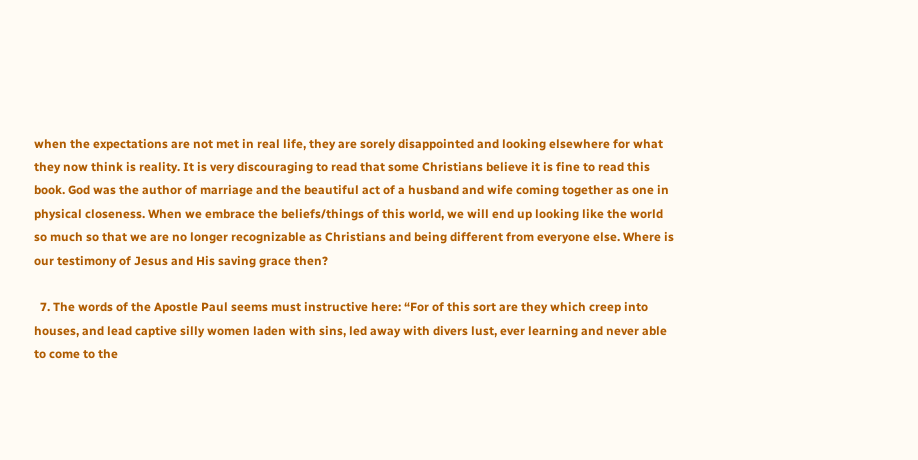when the expectations are not met in real life, they are sorely disappointed and looking elsewhere for what they now think is reality. It is very discouraging to read that some Christians believe it is fine to read this book. God was the author of marriage and the beautiful act of a husband and wife coming together as one in physical closeness. When we embrace the beliefs/things of this world, we will end up looking like the world so much so that we are no longer recognizable as Christians and being different from everyone else. Where is our testimony of Jesus and His saving grace then?

  7. The words of the Apostle Paul seems must instructive here: “For of this sort are they which creep into houses, and lead captive silly women laden with sins, led away with divers lust, ever learning and never able to come to the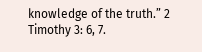knowledge of the truth.” 2 Timothy 3: 6, 7.